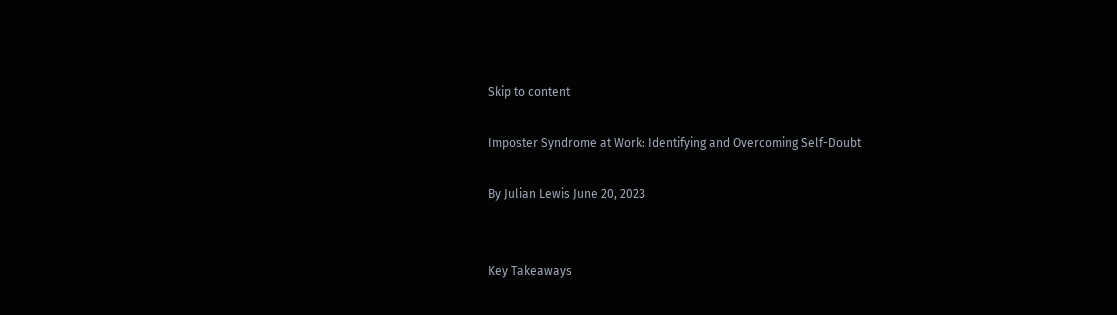Skip to content

Imposter Syndrome at Work: Identifying and Overcoming Self-Doubt

By Julian Lewis June 20, 2023


Key Takeaways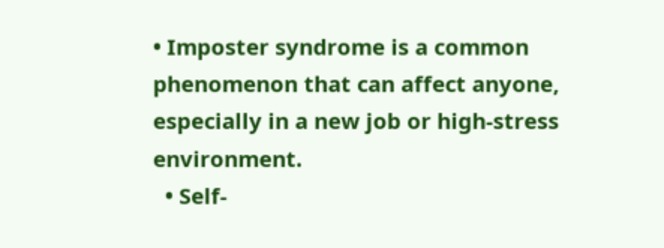• Imposter syndrome is a common phenomenon that can affect anyone, especially in a new job or high-stress environment.
  • Self-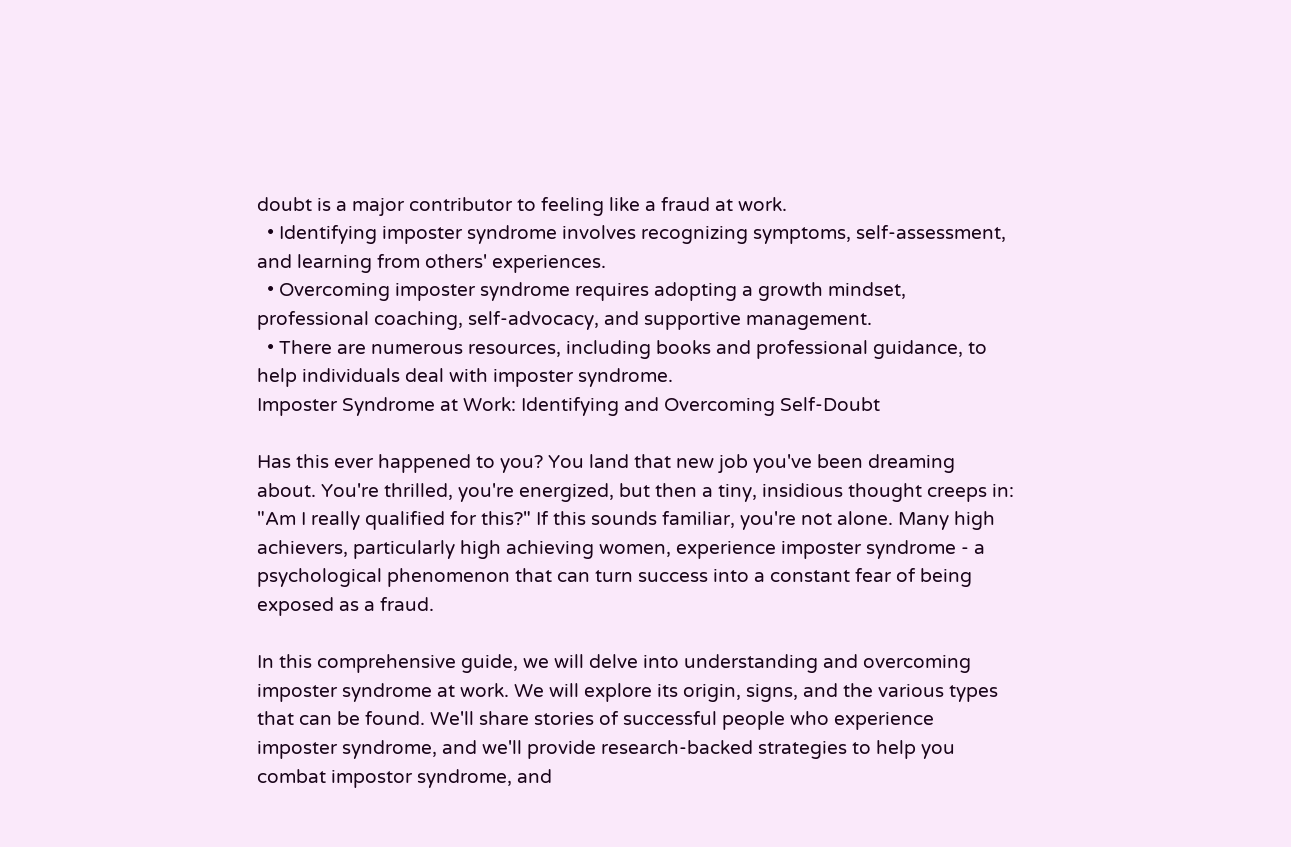doubt is a major contributor to feeling like a fraud at work.
  • Identifying imposter syndrome involves recognizing symptoms, self-assessment, and learning from others' experiences.
  • Overcoming imposter syndrome requires adopting a growth mindset, professional coaching, self-advocacy, and supportive management.
  • There are numerous resources, including books and professional guidance, to help individuals deal with imposter syndrome.
Imposter Syndrome at Work: Identifying and Overcoming Self-Doubt

Has this ever happened to you? You land that new job you've been dreaming about. You're thrilled, you're energized, but then a tiny, insidious thought creeps in: "Am I really qualified for this?" If this sounds familiar, you're not alone. Many high achievers, particularly high achieving women, experience imposter syndrome - a psychological phenomenon that can turn success into a constant fear of being exposed as a fraud.

In this comprehensive guide, we will delve into understanding and overcoming imposter syndrome at work. We will explore its origin, signs, and the various types that can be found. We'll share stories of successful people who experience imposter syndrome, and we'll provide research-backed strategies to help you combat impostor syndrome, and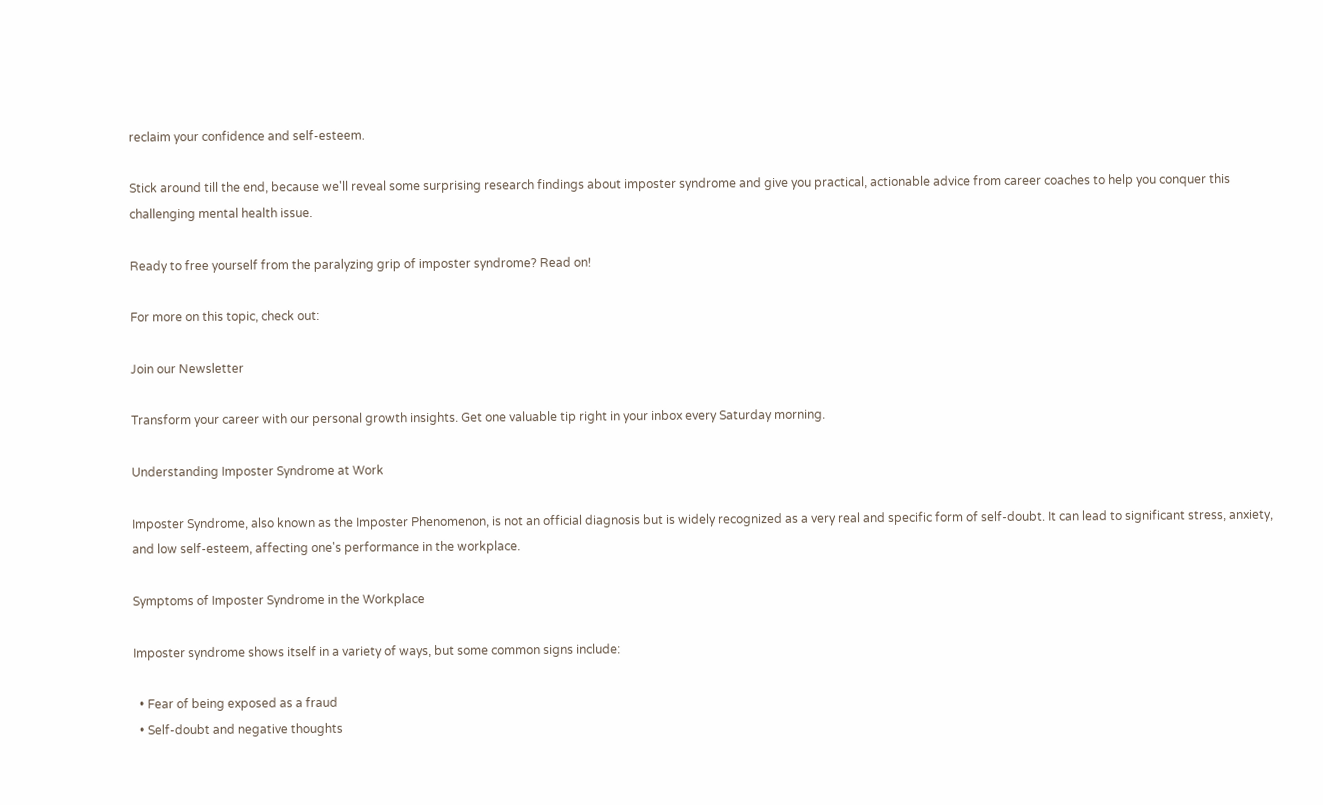reclaim your confidence and self-esteem.

Stick around till the end, because we'll reveal some surprising research findings about imposter syndrome and give you practical, actionable advice from career coaches to help you conquer this challenging mental health issue.

Ready to free yourself from the paralyzing grip of imposter syndrome? Read on!

For more on this topic, check out:

Join our Newsletter

Transform your career with our personal growth insights. Get one valuable tip right in your inbox every Saturday morning.

Understanding Imposter Syndrome at Work

Imposter Syndrome, also known as the Imposter Phenomenon, is not an official diagnosis but is widely recognized as a very real and specific form of self-doubt. It can lead to significant stress, anxiety, and low self-esteem, affecting one's performance in the workplace.

Symptoms of Imposter Syndrome in the Workplace

Imposter syndrome shows itself in a variety of ways, but some common signs include:

  • Fear of being exposed as a fraud
  • Self-doubt and negative thoughts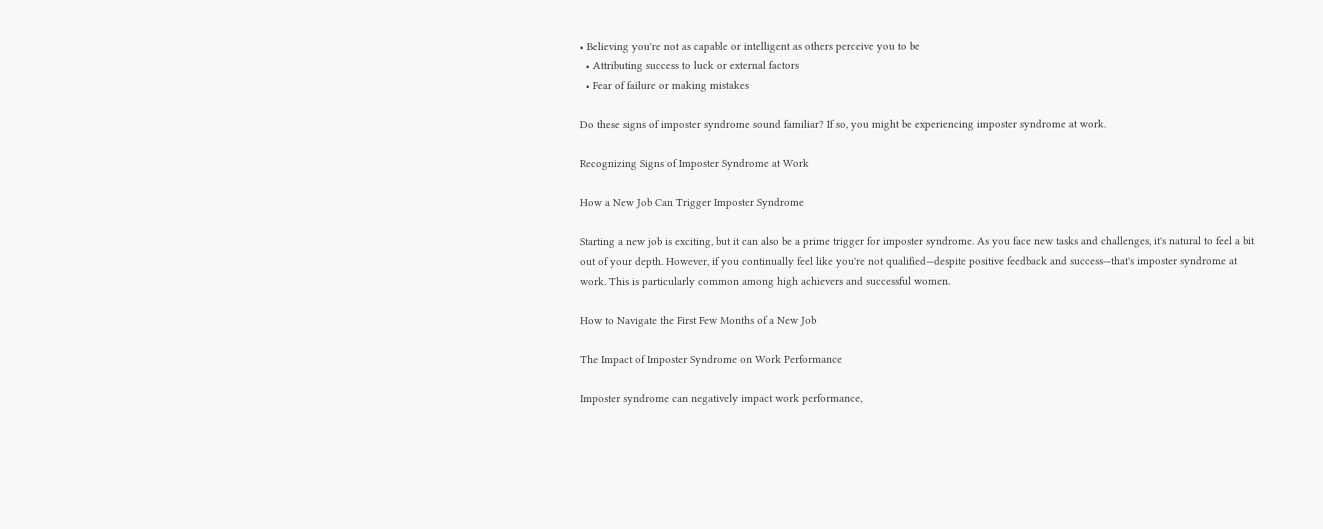• Believing you're not as capable or intelligent as others perceive you to be
  • Attributing success to luck or external factors
  • Fear of failure or making mistakes

Do these signs of imposter syndrome sound familiar? If so, you might be experiencing imposter syndrome at work.

Recognizing Signs of Imposter Syndrome at Work

How a New Job Can Trigger Imposter Syndrome

Starting a new job is exciting, but it can also be a prime trigger for imposter syndrome. As you face new tasks and challenges, it's natural to feel a bit out of your depth. However, if you continually feel like you're not qualified—despite positive feedback and success—that's imposter syndrome at work. This is particularly common among high achievers and successful women.

How to Navigate the First Few Months of a New Job

The Impact of Imposter Syndrome on Work Performance

Imposter syndrome can negatively impact work performance,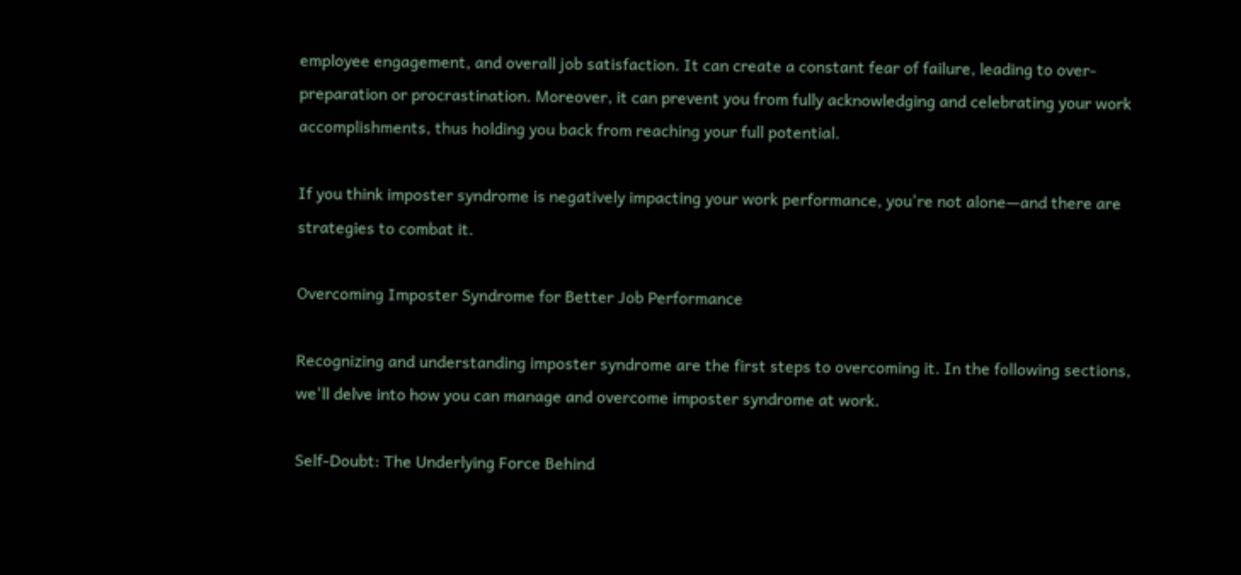employee engagement, and overall job satisfaction. It can create a constant fear of failure, leading to over-preparation or procrastination. Moreover, it can prevent you from fully acknowledging and celebrating your work accomplishments, thus holding you back from reaching your full potential.

If you think imposter syndrome is negatively impacting your work performance, you're not alone—and there are strategies to combat it.

Overcoming Imposter Syndrome for Better Job Performance

Recognizing and understanding imposter syndrome are the first steps to overcoming it. In the following sections, we'll delve into how you can manage and overcome imposter syndrome at work.

Self-Doubt: The Underlying Force Behind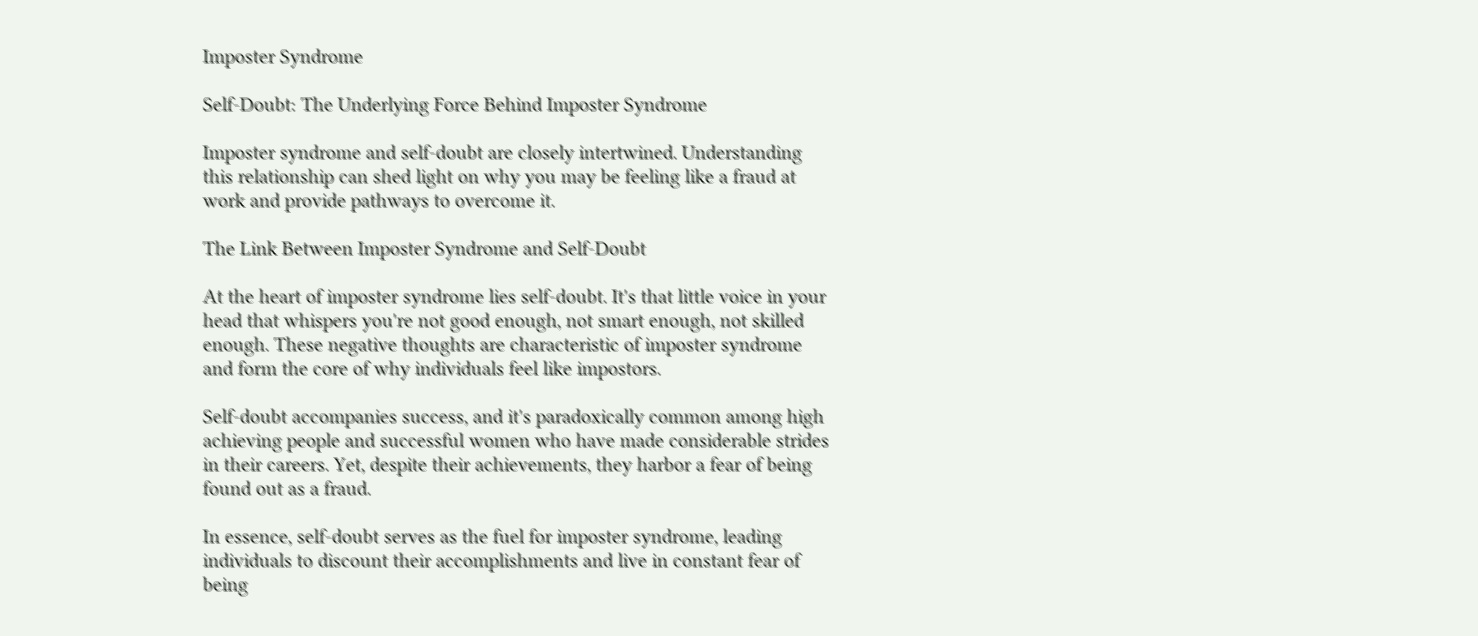Imposter Syndrome

Self-Doubt: The Underlying Force Behind Imposter Syndrome

Imposter syndrome and self-doubt are closely intertwined. Understanding this relationship can shed light on why you may be feeling like a fraud at work and provide pathways to overcome it.

The Link Between Imposter Syndrome and Self-Doubt

At the heart of imposter syndrome lies self-doubt. It's that little voice in your head that whispers you're not good enough, not smart enough, not skilled enough. These negative thoughts are characteristic of imposter syndrome and form the core of why individuals feel like impostors.

Self-doubt accompanies success, and it's paradoxically common among high achieving people and successful women who have made considerable strides in their careers. Yet, despite their achievements, they harbor a fear of being found out as a fraud.

In essence, self-doubt serves as the fuel for imposter syndrome, leading individuals to discount their accomplishments and live in constant fear of being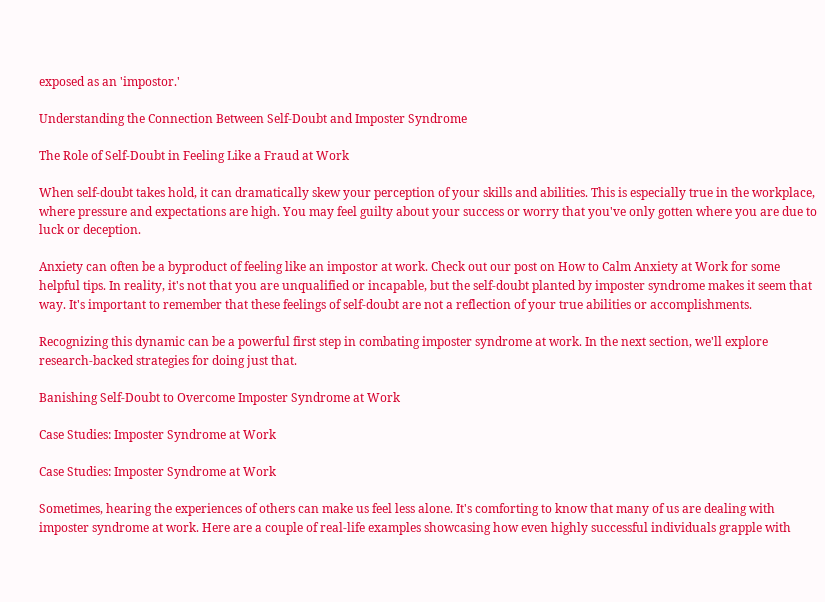exposed as an 'impostor.'

Understanding the Connection Between Self-Doubt and Imposter Syndrome

The Role of Self-Doubt in Feeling Like a Fraud at Work

When self-doubt takes hold, it can dramatically skew your perception of your skills and abilities. This is especially true in the workplace, where pressure and expectations are high. You may feel guilty about your success or worry that you've only gotten where you are due to luck or deception.

Anxiety can often be a byproduct of feeling like an impostor at work. Check out our post on How to Calm Anxiety at Work for some helpful tips. In reality, it's not that you are unqualified or incapable, but the self-doubt planted by imposter syndrome makes it seem that way. It's important to remember that these feelings of self-doubt are not a reflection of your true abilities or accomplishments.

Recognizing this dynamic can be a powerful first step in combating imposter syndrome at work. In the next section, we'll explore research-backed strategies for doing just that.

Banishing Self-Doubt to Overcome Imposter Syndrome at Work

Case Studies: Imposter Syndrome at Work

Case Studies: Imposter Syndrome at Work

Sometimes, hearing the experiences of others can make us feel less alone. It's comforting to know that many of us are dealing with imposter syndrome at work. Here are a couple of real-life examples showcasing how even highly successful individuals grapple with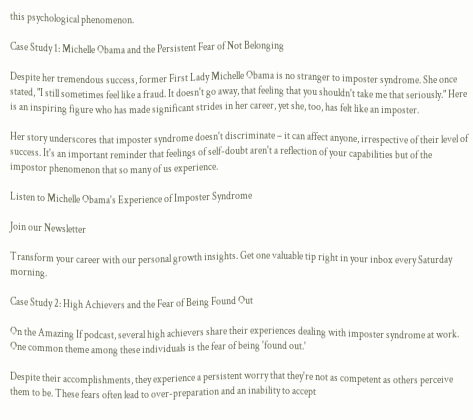this psychological phenomenon.

Case Study 1: Michelle Obama and the Persistent Fear of Not Belonging

Despite her tremendous success, former First Lady Michelle Obama is no stranger to imposter syndrome. She once stated, "I still sometimes feel like a fraud. It doesn't go away, that feeling that you shouldn't take me that seriously." Here is an inspiring figure who has made significant strides in her career, yet she, too, has felt like an imposter.

Her story underscores that imposter syndrome doesn't discriminate – it can affect anyone, irrespective of their level of success. It's an important reminder that feelings of self-doubt aren't a reflection of your capabilities but of the impostor phenomenon that so many of us experience.

Listen to Michelle Obama's Experience of Imposter Syndrome

Join our Newsletter

Transform your career with our personal growth insights. Get one valuable tip right in your inbox every Saturday morning.

Case Study 2: High Achievers and the Fear of Being Found Out

On the Amazing If podcast, several high achievers share their experiences dealing with imposter syndrome at work. One common theme among these individuals is the fear of being 'found out.'

Despite their accomplishments, they experience a persistent worry that they're not as competent as others perceive them to be. These fears often lead to over-preparation and an inability to accept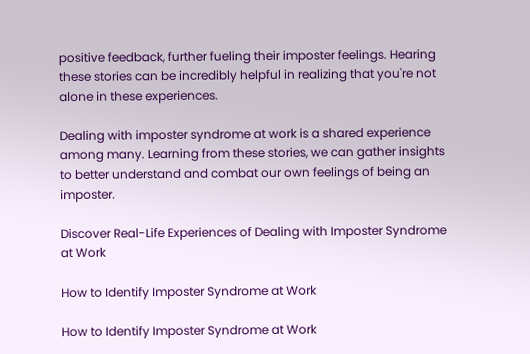positive feedback, further fueling their imposter feelings. Hearing these stories can be incredibly helpful in realizing that you're not alone in these experiences.

Dealing with imposter syndrome at work is a shared experience among many. Learning from these stories, we can gather insights to better understand and combat our own feelings of being an imposter.

Discover Real-Life Experiences of Dealing with Imposter Syndrome at Work

How to Identify Imposter Syndrome at Work

How to Identify Imposter Syndrome at Work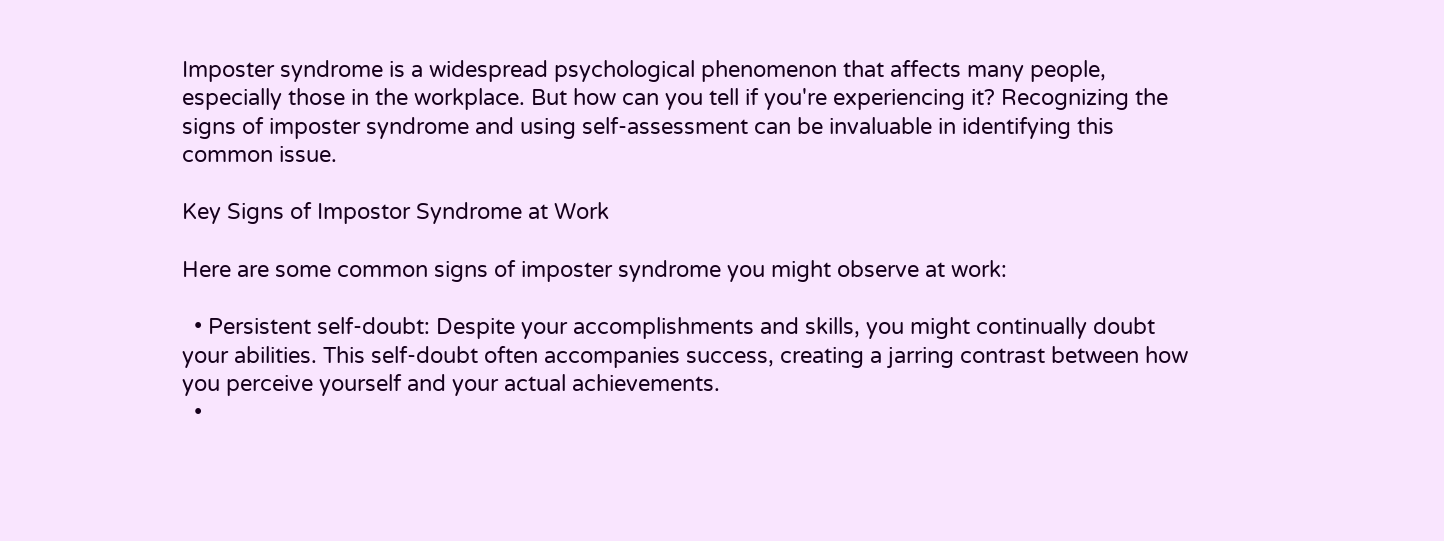Imposter syndrome is a widespread psychological phenomenon that affects many people, especially those in the workplace. But how can you tell if you're experiencing it? Recognizing the signs of imposter syndrome and using self-assessment can be invaluable in identifying this common issue.

Key Signs of Impostor Syndrome at Work

Here are some common signs of imposter syndrome you might observe at work:

  • Persistent self-doubt: Despite your accomplishments and skills, you might continually doubt your abilities. This self-doubt often accompanies success, creating a jarring contrast between how you perceive yourself and your actual achievements.
  •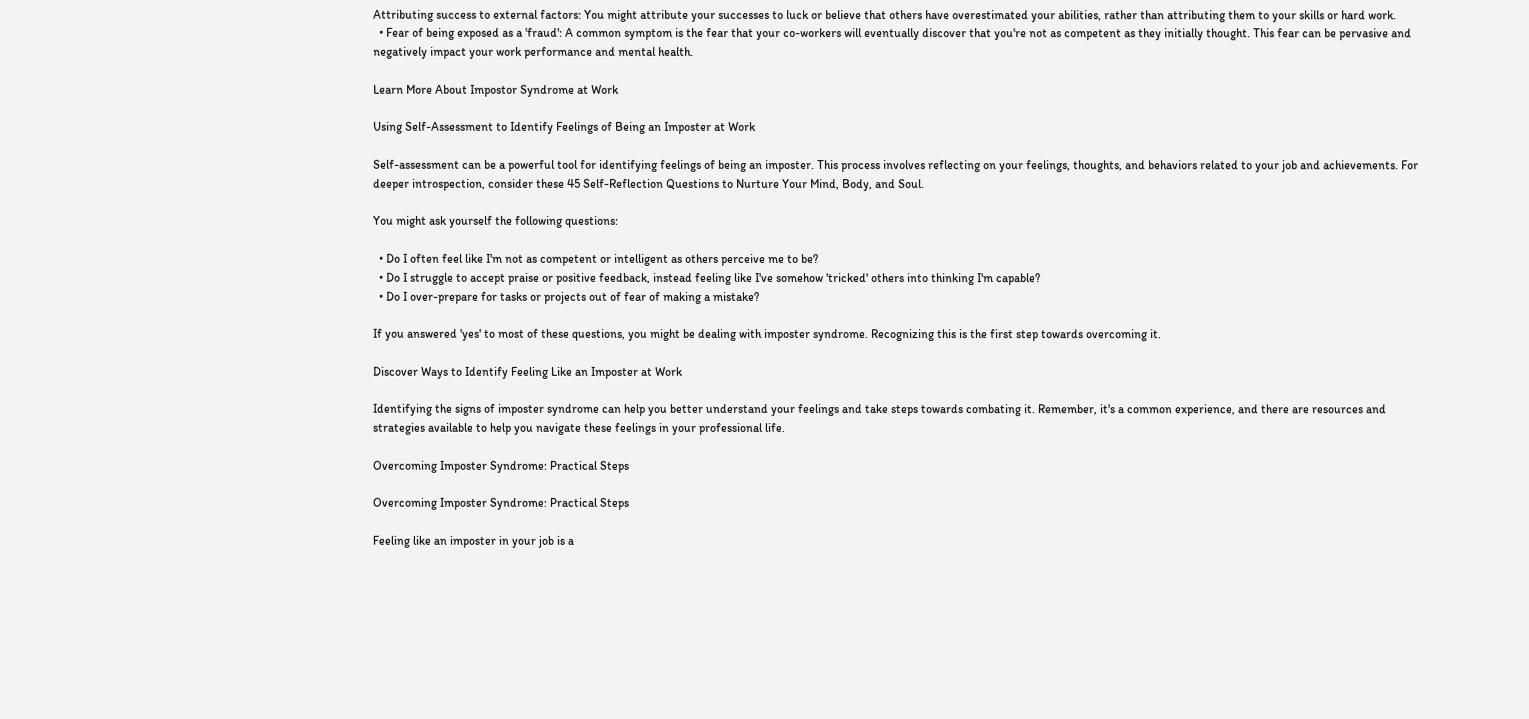Attributing success to external factors: You might attribute your successes to luck or believe that others have overestimated your abilities, rather than attributing them to your skills or hard work.
  • Fear of being exposed as a 'fraud': A common symptom is the fear that your co-workers will eventually discover that you're not as competent as they initially thought. This fear can be pervasive and negatively impact your work performance and mental health.

Learn More About Impostor Syndrome at Work

Using Self-Assessment to Identify Feelings of Being an Imposter at Work

Self-assessment can be a powerful tool for identifying feelings of being an imposter. This process involves reflecting on your feelings, thoughts, and behaviors related to your job and achievements. For deeper introspection, consider these 45 Self-Reflection Questions to Nurture Your Mind, Body, and Soul.

You might ask yourself the following questions:

  • Do I often feel like I'm not as competent or intelligent as others perceive me to be?
  • Do I struggle to accept praise or positive feedback, instead feeling like I've somehow 'tricked' others into thinking I'm capable?
  • Do I over-prepare for tasks or projects out of fear of making a mistake?

If you answered 'yes' to most of these questions, you might be dealing with imposter syndrome. Recognizing this is the first step towards overcoming it.

Discover Ways to Identify Feeling Like an Imposter at Work

Identifying the signs of imposter syndrome can help you better understand your feelings and take steps towards combating it. Remember, it's a common experience, and there are resources and strategies available to help you navigate these feelings in your professional life.

Overcoming Imposter Syndrome: Practical Steps

Overcoming Imposter Syndrome: Practical Steps

Feeling like an imposter in your job is a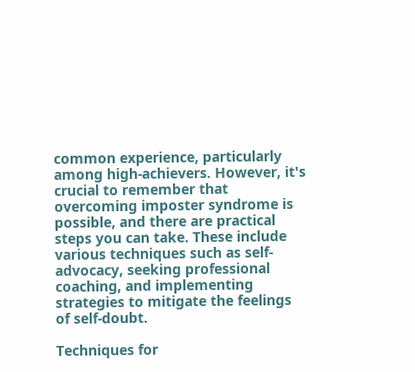common experience, particularly among high-achievers. However, it's crucial to remember that overcoming imposter syndrome is possible, and there are practical steps you can take. These include various techniques such as self-advocacy, seeking professional coaching, and implementing strategies to mitigate the feelings of self-doubt.

Techniques for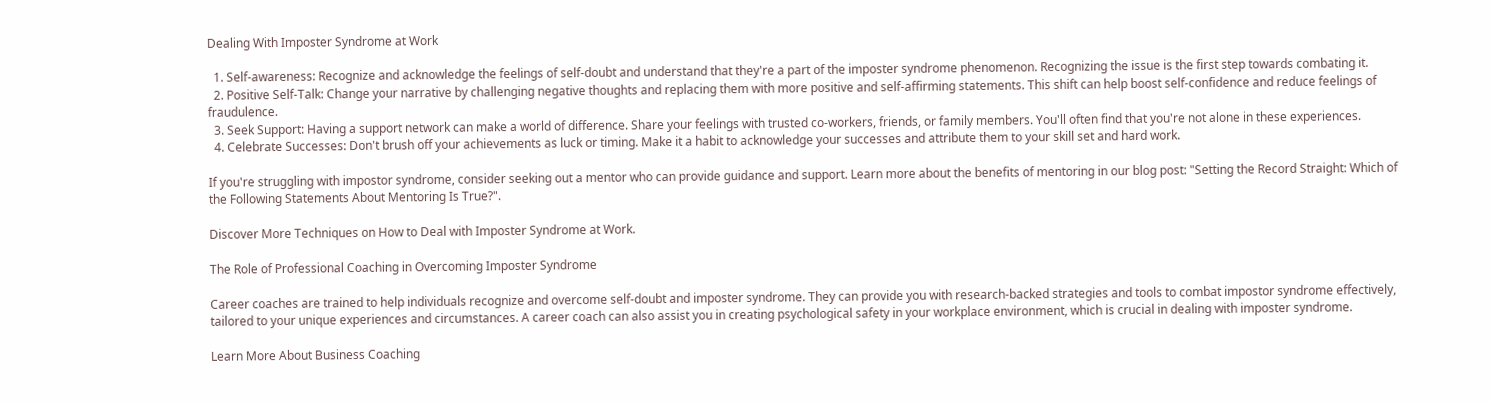Dealing With Imposter Syndrome at Work

  1. Self-awareness: Recognize and acknowledge the feelings of self-doubt and understand that they're a part of the imposter syndrome phenomenon. Recognizing the issue is the first step towards combating it.
  2. Positive Self-Talk: Change your narrative by challenging negative thoughts and replacing them with more positive and self-affirming statements. This shift can help boost self-confidence and reduce feelings of fraudulence.
  3. Seek Support: Having a support network can make a world of difference. Share your feelings with trusted co-workers, friends, or family members. You'll often find that you're not alone in these experiences.
  4. Celebrate Successes: Don't brush off your achievements as luck or timing. Make it a habit to acknowledge your successes and attribute them to your skill set and hard work.

If you're struggling with impostor syndrome, consider seeking out a mentor who can provide guidance and support. Learn more about the benefits of mentoring in our blog post: "Setting the Record Straight: Which of the Following Statements About Mentoring Is True?".

Discover More Techniques on How to Deal with Imposter Syndrome at Work.

The Role of Professional Coaching in Overcoming Imposter Syndrome

Career coaches are trained to help individuals recognize and overcome self-doubt and imposter syndrome. They can provide you with research-backed strategies and tools to combat impostor syndrome effectively, tailored to your unique experiences and circumstances. A career coach can also assist you in creating psychological safety in your workplace environment, which is crucial in dealing with imposter syndrome.

Learn More About Business Coaching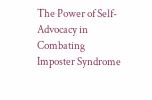The Power of Self-Advocacy in Combating Imposter Syndrome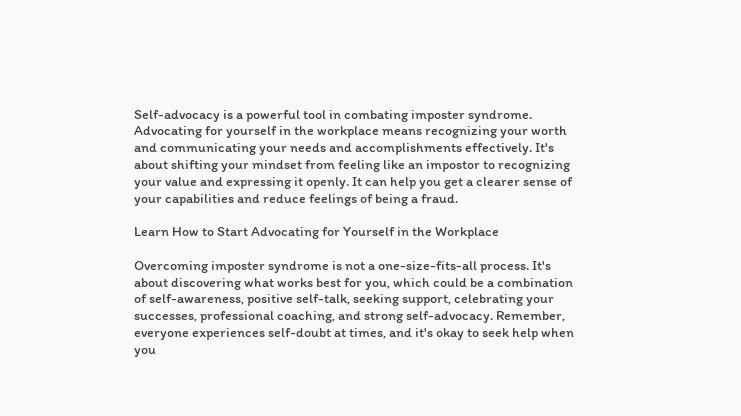Self-advocacy is a powerful tool in combating imposter syndrome. Advocating for yourself in the workplace means recognizing your worth and communicating your needs and accomplishments effectively. It's about shifting your mindset from feeling like an impostor to recognizing your value and expressing it openly. It can help you get a clearer sense of your capabilities and reduce feelings of being a fraud.

Learn How to Start Advocating for Yourself in the Workplace

Overcoming imposter syndrome is not a one-size-fits-all process. It's about discovering what works best for you, which could be a combination of self-awareness, positive self-talk, seeking support, celebrating your successes, professional coaching, and strong self-advocacy. Remember, everyone experiences self-doubt at times, and it's okay to seek help when you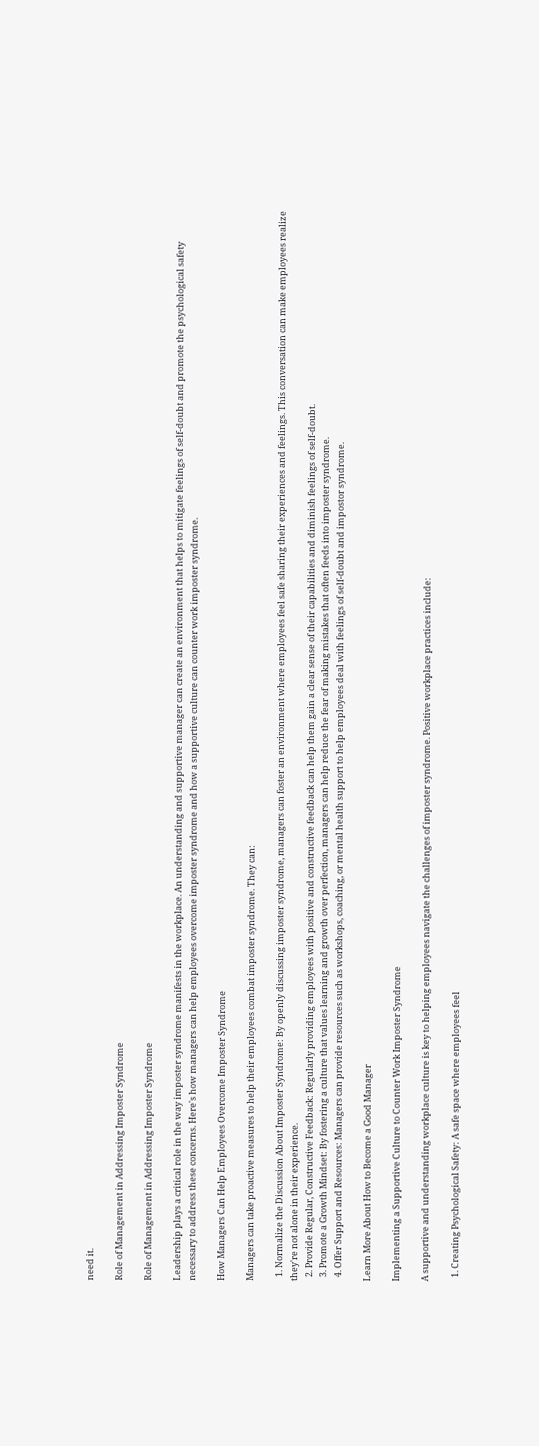need it.

Role of Management in Addressing Imposter Syndrome

Role of Management in Addressing Imposter Syndrome

Leadership plays a critical role in the way imposter syndrome manifests in the workplace. An understanding and supportive manager can create an environment that helps to mitigate feelings of self-doubt and promote the psychological safety necessary to address these concerns. Here's how managers can help employees overcome imposter syndrome and how a supportive culture can counter work imposter syndrome.

How Managers Can Help Employees Overcome Imposter Syndrome

Managers can take proactive measures to help their employees combat imposter syndrome. They can:

  1. Normalize the Discussion About Imposter Syndrome: By openly discussing imposter syndrome, managers can foster an environment where employees feel safe sharing their experiences and feelings. This conversation can make employees realize they're not alone in their experience.
  2. Provide Regular, Constructive Feedback: Regularly providing employees with positive and constructive feedback can help them gain a clear sense of their capabilities and diminish feelings of self-doubt.
  3. Promote a Growth Mindset: By fostering a culture that values learning and growth over perfection, managers can help reduce the fear of making mistakes that often feeds into imposter syndrome.
  4. Offer Support and Resources: Managers can provide resources such as workshops, coaching, or mental health support to help employees deal with feelings of self-doubt and impostor syndrome.

Learn More About How to Become a Good Manager

Implementing a Supportive Culture to Counter Work Imposter Syndrome

A supportive and understanding workplace culture is key to helping employees navigate the challenges of imposter syndrome. Positive workplace practices include:

  1. Creating Psychological Safety: A safe space where employees feel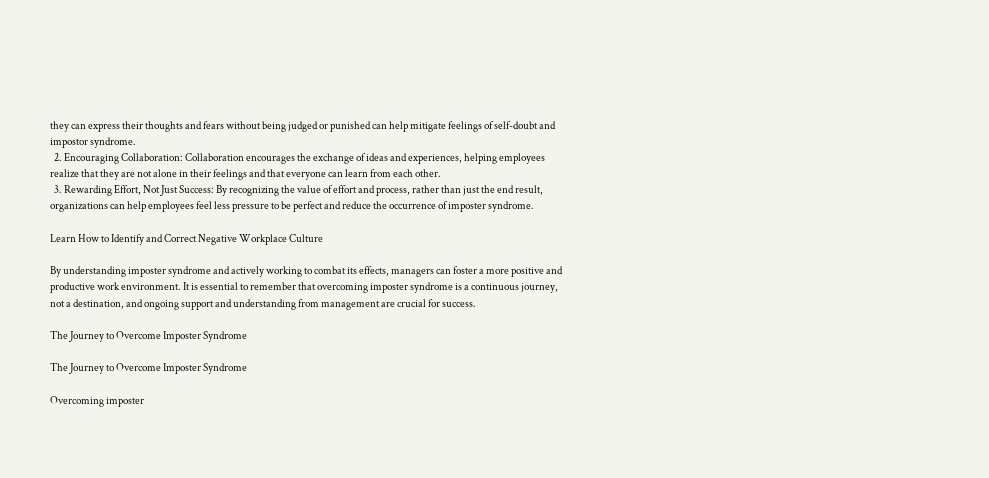they can express their thoughts and fears without being judged or punished can help mitigate feelings of self-doubt and impostor syndrome.
  2. Encouraging Collaboration: Collaboration encourages the exchange of ideas and experiences, helping employees realize that they are not alone in their feelings and that everyone can learn from each other.
  3. Rewarding Effort, Not Just Success: By recognizing the value of effort and process, rather than just the end result, organizations can help employees feel less pressure to be perfect and reduce the occurrence of imposter syndrome.

Learn How to Identify and Correct Negative Workplace Culture

By understanding imposter syndrome and actively working to combat its effects, managers can foster a more positive and productive work environment. It is essential to remember that overcoming imposter syndrome is a continuous journey, not a destination, and ongoing support and understanding from management are crucial for success.

The Journey to Overcome Imposter Syndrome

The Journey to Overcome Imposter Syndrome

Overcoming imposter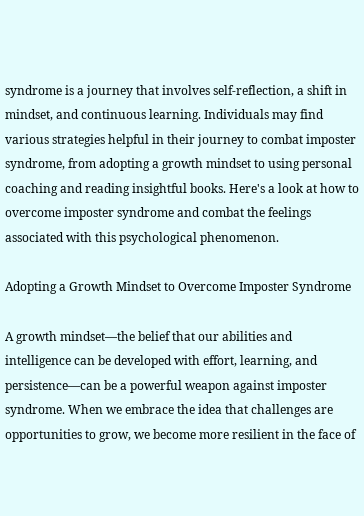syndrome is a journey that involves self-reflection, a shift in mindset, and continuous learning. Individuals may find various strategies helpful in their journey to combat imposter syndrome, from adopting a growth mindset to using personal coaching and reading insightful books. Here's a look at how to overcome imposter syndrome and combat the feelings associated with this psychological phenomenon.

Adopting a Growth Mindset to Overcome Imposter Syndrome

A growth mindset—the belief that our abilities and intelligence can be developed with effort, learning, and persistence—can be a powerful weapon against imposter syndrome. When we embrace the idea that challenges are opportunities to grow, we become more resilient in the face of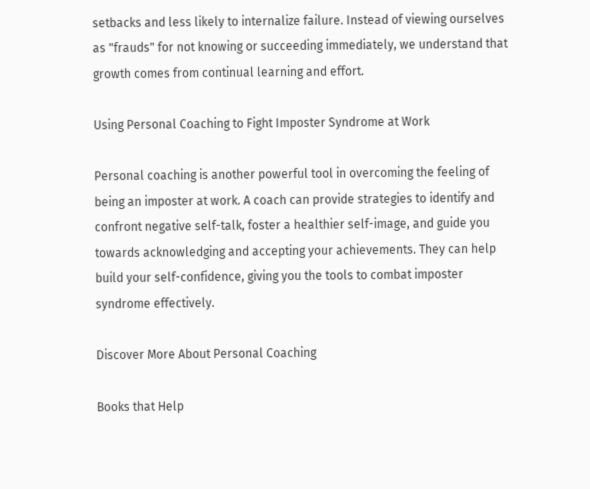setbacks and less likely to internalize failure. Instead of viewing ourselves as "frauds" for not knowing or succeeding immediately, we understand that growth comes from continual learning and effort.

Using Personal Coaching to Fight Imposter Syndrome at Work

Personal coaching is another powerful tool in overcoming the feeling of being an imposter at work. A coach can provide strategies to identify and confront negative self-talk, foster a healthier self-image, and guide you towards acknowledging and accepting your achievements. They can help build your self-confidence, giving you the tools to combat imposter syndrome effectively.

Discover More About Personal Coaching

Books that Help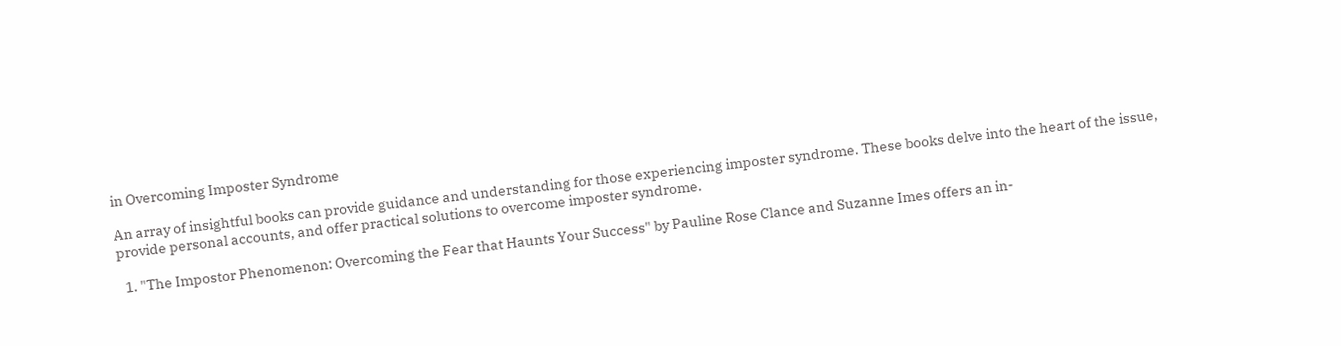in Overcoming Imposter Syndrome

An array of insightful books can provide guidance and understanding for those experiencing imposter syndrome. These books delve into the heart of the issue, provide personal accounts, and offer practical solutions to overcome imposter syndrome.

  1. "The Impostor Phenomenon: Overcoming the Fear that Haunts Your Success" by Pauline Rose Clance and Suzanne Imes offers an in-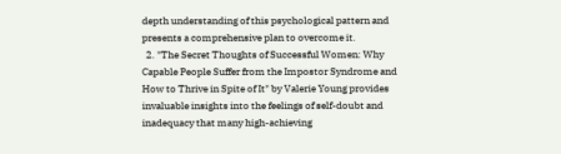depth understanding of this psychological pattern and presents a comprehensive plan to overcome it.
  2. "The Secret Thoughts of Successful Women: Why Capable People Suffer from the Impostor Syndrome and How to Thrive in Spite of It" by Valerie Young provides invaluable insights into the feelings of self-doubt and inadequacy that many high-achieving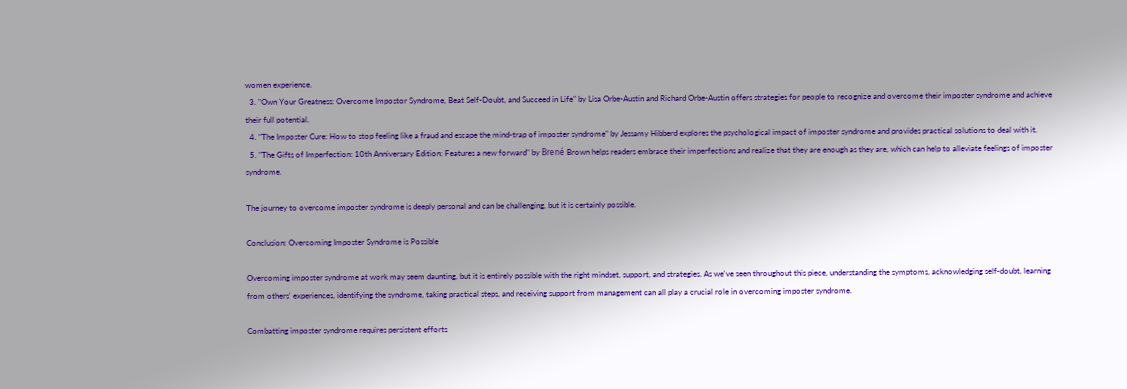women experience.
  3. "Own Your Greatness: Overcome Impostor Syndrome, Beat Self-Doubt, and Succeed in Life" by Lisa Orbe-Austin and Richard Orbe-Austin offers strategies for people to recognize and overcome their imposter syndrome and achieve their full potential.
  4. "The Imposter Cure: How to stop feeling like a fraud and escape the mind-trap of imposter syndrome" by Jessamy Hibberd explores the psychological impact of imposter syndrome and provides practical solutions to deal with it.
  5. "The Gifts of Imperfection: 10th Anniversary Edition: Features a new forward" by Brené Brown helps readers embrace their imperfections and realize that they are enough as they are, which can help to alleviate feelings of imposter syndrome.

The journey to overcome imposter syndrome is deeply personal and can be challenging, but it is certainly possible.

Conclusion: Overcoming Imposter Syndrome is Possible

Overcoming imposter syndrome at work may seem daunting, but it is entirely possible with the right mindset, support, and strategies. As we've seen throughout this piece, understanding the symptoms, acknowledging self-doubt, learning from others' experiences, identifying the syndrome, taking practical steps, and receiving support from management can all play a crucial role in overcoming imposter syndrome.

Combatting imposter syndrome requires persistent efforts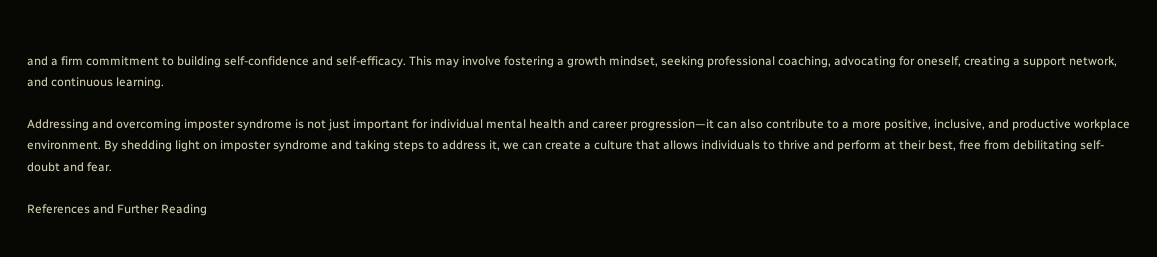and a firm commitment to building self-confidence and self-efficacy. This may involve fostering a growth mindset, seeking professional coaching, advocating for oneself, creating a support network, and continuous learning.

Addressing and overcoming imposter syndrome is not just important for individual mental health and career progression—it can also contribute to a more positive, inclusive, and productive workplace environment. By shedding light on imposter syndrome and taking steps to address it, we can create a culture that allows individuals to thrive and perform at their best, free from debilitating self-doubt and fear.

References and Further Reading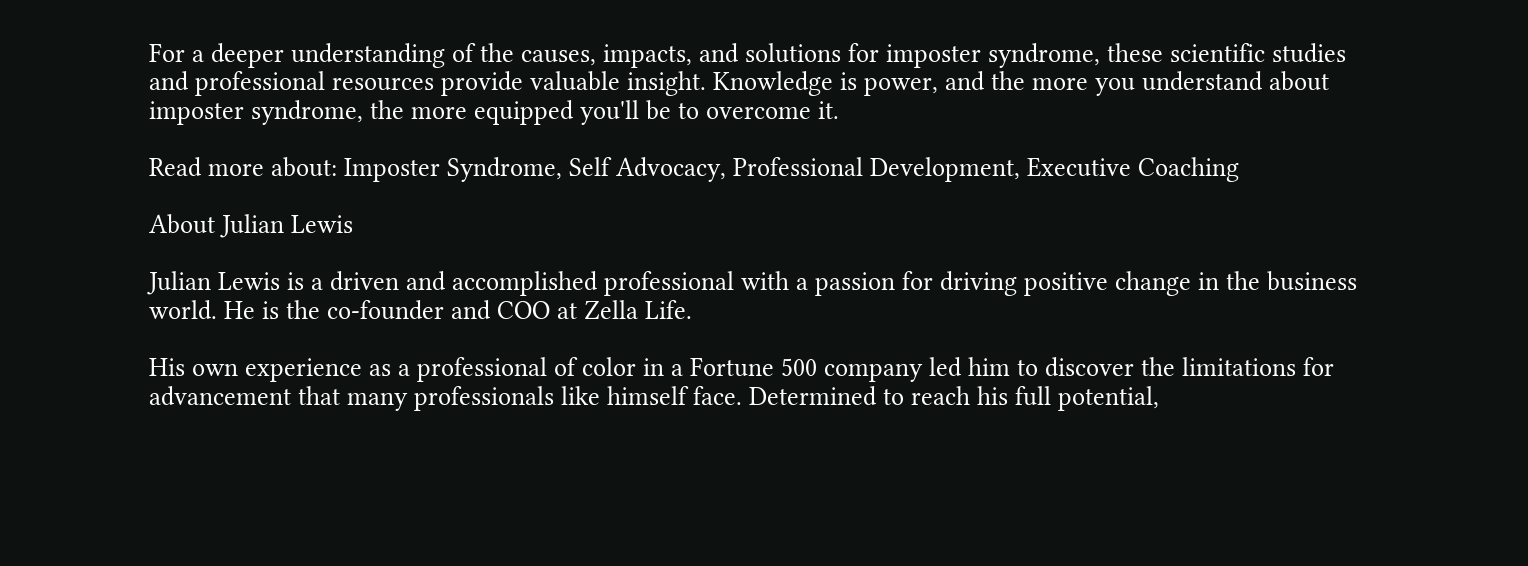For a deeper understanding of the causes, impacts, and solutions for imposter syndrome, these scientific studies and professional resources provide valuable insight. Knowledge is power, and the more you understand about imposter syndrome, the more equipped you'll be to overcome it.

Read more about: Imposter Syndrome, Self Advocacy, Professional Development, Executive Coaching

About Julian Lewis

Julian Lewis is a driven and accomplished professional with a passion for driving positive change in the business world. He is the co-founder and COO at Zella Life.

His own experience as a professional of color in a Fortune 500 company led him to discover the limitations for advancement that many professionals like himself face. Determined to reach his full potential,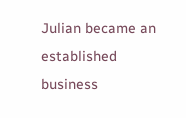Julian became an established business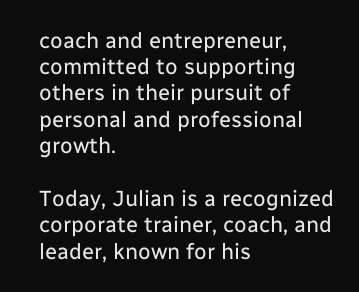coach and entrepreneur, committed to supporting others in their pursuit of personal and professional growth.

Today, Julian is a recognized corporate trainer, coach, and leader, known for his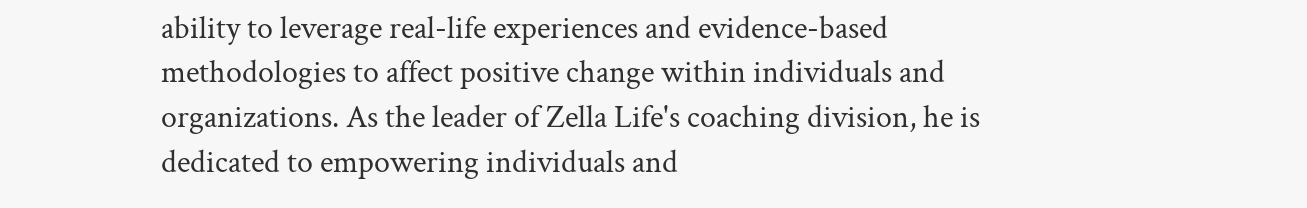ability to leverage real-life experiences and evidence-based methodologies to affect positive change within individuals and organizations. As the leader of Zella Life's coaching division, he is dedicated to empowering individuals and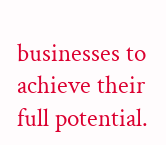businesses to achieve their full potential.